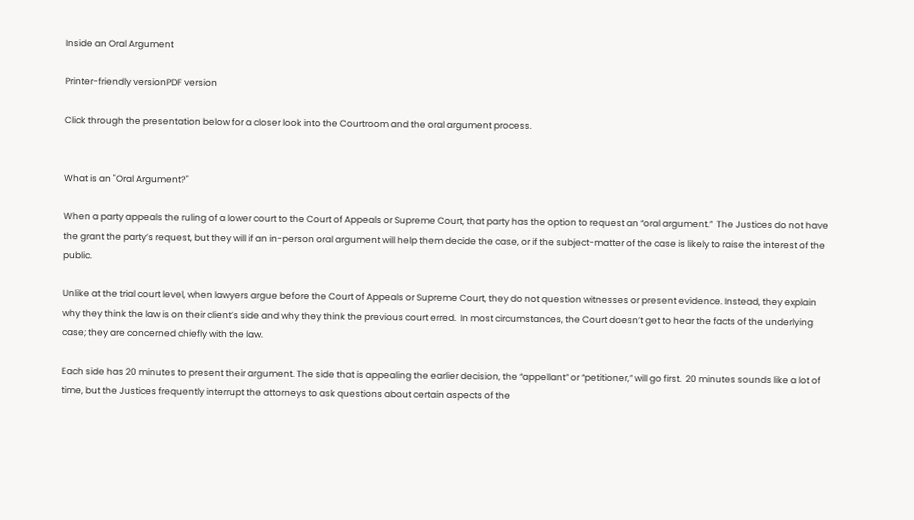Inside an Oral Argument

Printer-friendly versionPDF version

Click through the presentation below for a closer look into the Courtroom and the oral argument process.


What is an "Oral Argument?"

When a party appeals the ruling of a lower court to the Court of Appeals or Supreme Court, that party has the option to request an “oral argument.”  The Justices do not have the grant the party’s request, but they will if an in-person oral argument will help them decide the case, or if the subject-matter of the case is likely to raise the interest of the public.

Unlike at the trial court level, when lawyers argue before the Court of Appeals or Supreme Court, they do not question witnesses or present evidence. Instead, they explain why they think the law is on their client’s side and why they think the previous court erred.  In most circumstances, the Court doesn’t get to hear the facts of the underlying case; they are concerned chiefly with the law.

Each side has 20 minutes to present their argument. The side that is appealing the earlier decision, the “appellant” or “petitioner,” will go first.  20 minutes sounds like a lot of time, but the Justices frequently interrupt the attorneys to ask questions about certain aspects of the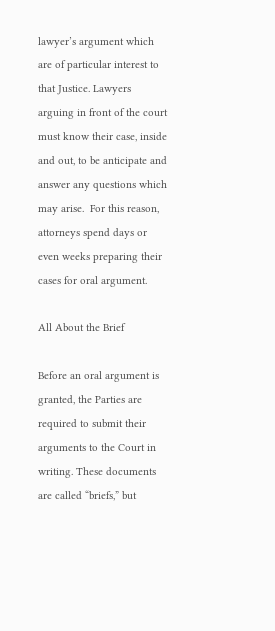lawyer’s argument which are of particular interest to that Justice. Lawyers arguing in front of the court must know their case, inside and out, to be anticipate and answer any questions which may arise.  For this reason, attorneys spend days or even weeks preparing their cases for oral argument.

All About the Brief

Before an oral argument is granted, the Parties are required to submit their arguments to the Court in writing. These documents are called “briefs,” but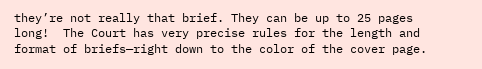they’re not really that brief. They can be up to 25 pages long!  The Court has very precise rules for the length and format of briefs—right down to the color of the cover page.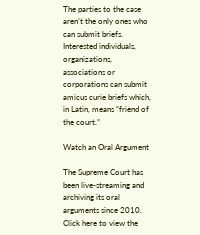The parties to the case aren’t the only ones who can submit briefs.  Interested individuals, organizations, associations or corporations can submit amicus curie briefs which, in Latin, means “friend of the court.”

Watch an Oral Argument

The Supreme Court has been live-streaming and archiving its oral arguments since 2010.  Click here to view the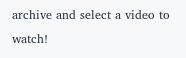archive and select a video to watch!